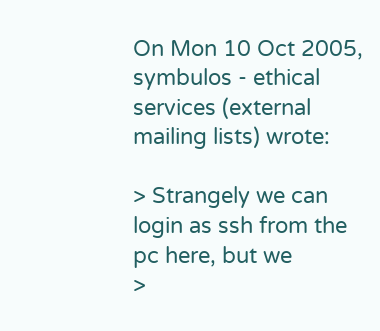On Mon 10 Oct 2005, symbulos - ethical services (external mailing lists) wrote:

> Strangely we can login as ssh from the pc here, but we
>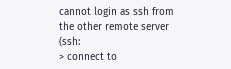cannot login as ssh from the other remote server (ssh:
> connect to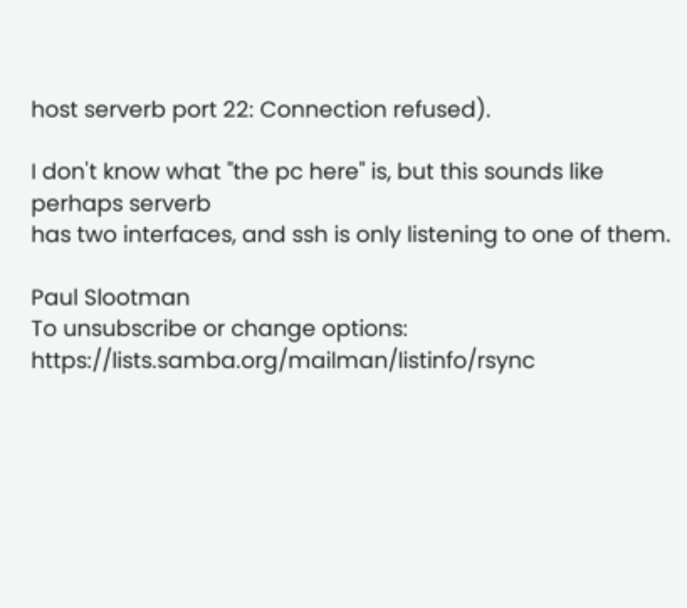host serverb port 22: Connection refused).

I don't know what "the pc here" is, but this sounds like perhaps serverb
has two interfaces, and ssh is only listening to one of them.

Paul Slootman
To unsubscribe or change options: https://lists.samba.org/mailman/listinfo/rsync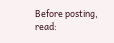Before posting, read: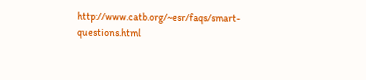http://www.catb.org/~esr/faqs/smart-questions.html